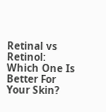Retinal vs Retinol: Which One Is Better For Your Skin?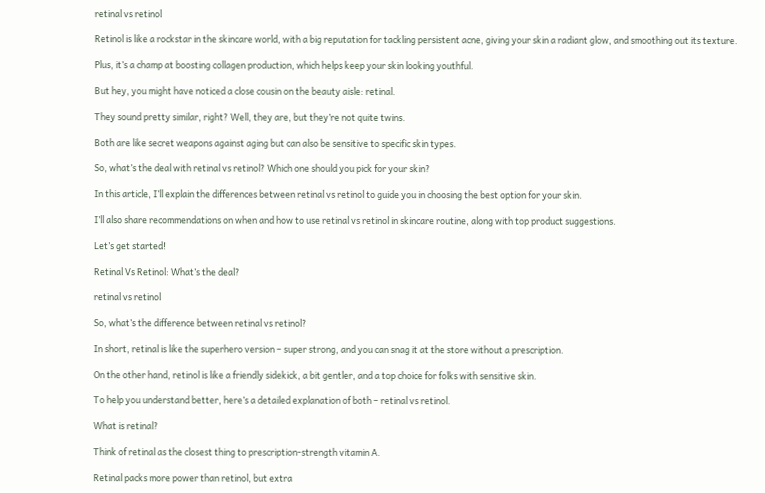retinal vs retinol

Retinol is like a rockstar in the skincare world, with a big reputation for tackling persistent acne, giving your skin a radiant glow, and smoothing out its texture.

Plus, it’s a champ at boosting collagen production, which helps keep your skin looking youthful.

But hey, you might have noticed a close cousin on the beauty aisle: retinal.

They sound pretty similar, right? Well, they are, but they’re not quite twins.

Both are like secret weapons against aging but can also be sensitive to specific skin types.

So, what’s the deal with retinal vs retinol? Which one should you pick for your skin?

In this article, I’ll explain the differences between retinal vs retinol to guide you in choosing the best option for your skin.

I’ll also share recommendations on when and how to use retinal vs retinol in skincare routine, along with top product suggestions.

Let’s get started!

Retinal Vs Retinol: What’s the deal?

retinal vs retinol

So, what’s the difference between retinal vs retinol?

In short, retinal is like the superhero version – super strong, and you can snag it at the store without a prescription.

On the other hand, retinol is like a friendly sidekick, a bit gentler, and a top choice for folks with sensitive skin.

To help you understand better, here’s a detailed explanation of both – retinal vs retinol.

What is retinal?

Think of retinal as the closest thing to prescription-strength vitamin A.

Retinal packs more power than retinol, but extra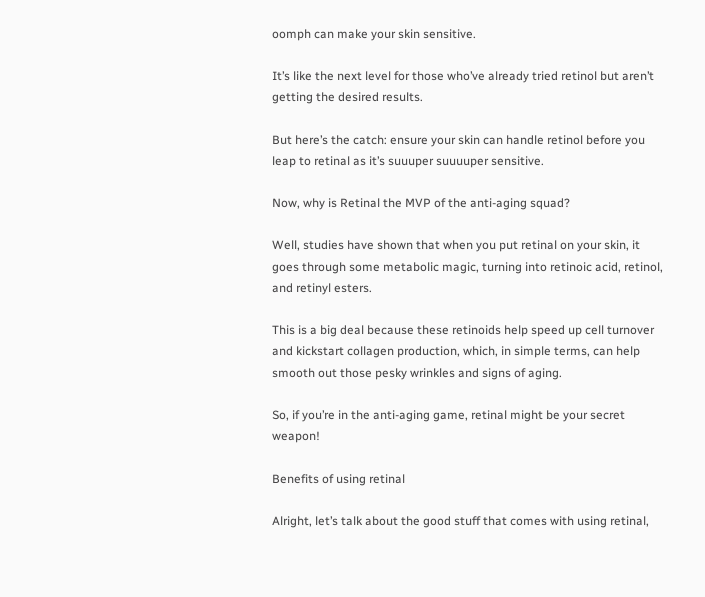oomph can make your skin sensitive.

It’s like the next level for those who’ve already tried retinol but aren’t getting the desired results.

But here’s the catch: ensure your skin can handle retinol before you leap to retinal as it’s suuuper suuuuper sensitive.

Now, why is Retinal the MVP of the anti-aging squad?

Well, studies have shown that when you put retinal on your skin, it goes through some metabolic magic, turning into retinoic acid, retinol, and retinyl esters.

This is a big deal because these retinoids help speed up cell turnover and kickstart collagen production, which, in simple terms, can help smooth out those pesky wrinkles and signs of aging.

So, if you’re in the anti-aging game, retinal might be your secret weapon!

Benefits of using retinal

Alright, let’s talk about the good stuff that comes with using retinal,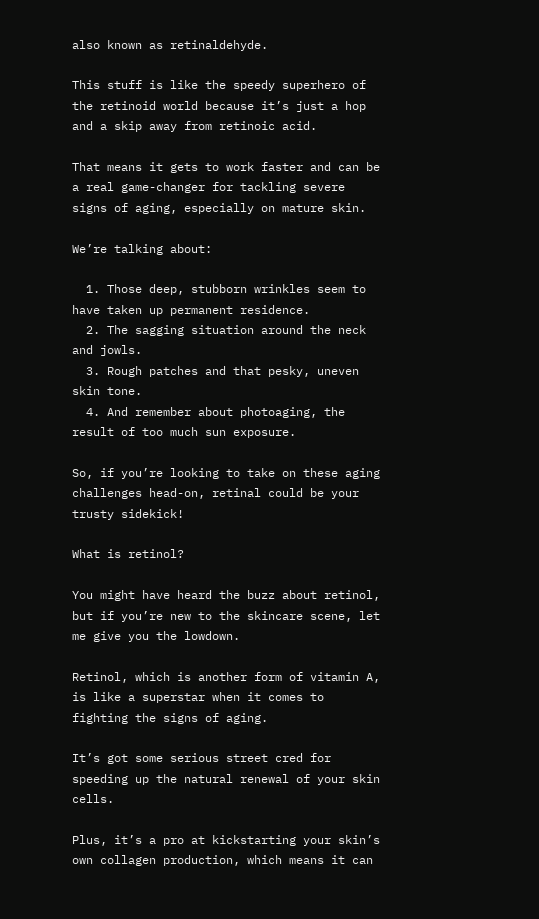also known as retinaldehyde.

This stuff is like the speedy superhero of the retinoid world because it’s just a hop and a skip away from retinoic acid.

That means it gets to work faster and can be a real game-changer for tackling severe signs of aging, especially on mature skin.

We’re talking about:

  1. Those deep, stubborn wrinkles seem to have taken up permanent residence.
  2. The sagging situation around the neck and jowls.
  3. Rough patches and that pesky, uneven skin tone.
  4. And remember about photoaging, the result of too much sun exposure.

So, if you’re looking to take on these aging challenges head-on, retinal could be your trusty sidekick!

What is retinol?

You might have heard the buzz about retinol, but if you’re new to the skincare scene, let me give you the lowdown.

Retinol, which is another form of vitamin A, is like a superstar when it comes to fighting the signs of aging.

It’s got some serious street cred for speeding up the natural renewal of your skin cells.

Plus, it’s a pro at kickstarting your skin’s own collagen production, which means it can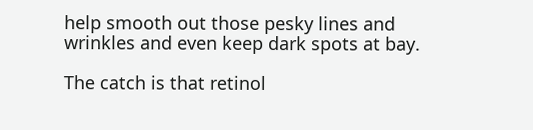help smooth out those pesky lines and wrinkles and even keep dark spots at bay.

The catch is that retinol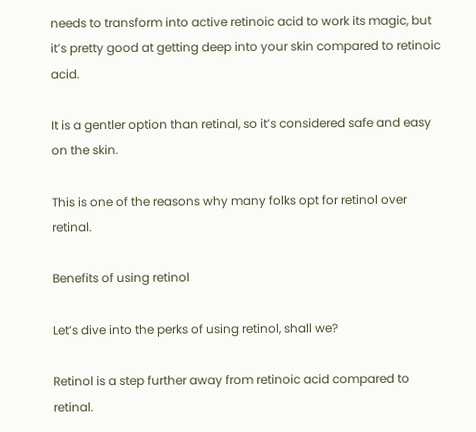needs to transform into active retinoic acid to work its magic, but it’s pretty good at getting deep into your skin compared to retinoic acid.

It is a gentler option than retinal, so it’s considered safe and easy on the skin.

This is one of the reasons why many folks opt for retinol over retinal.

Benefits of using retinol

Let’s dive into the perks of using retinol, shall we?

Retinol is a step further away from retinoic acid compared to retinal.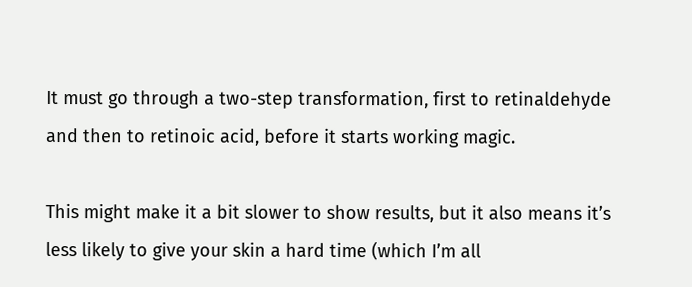It must go through a two-step transformation, first to retinaldehyde and then to retinoic acid, before it starts working magic.

This might make it a bit slower to show results, but it also means it’s less likely to give your skin a hard time (which I’m all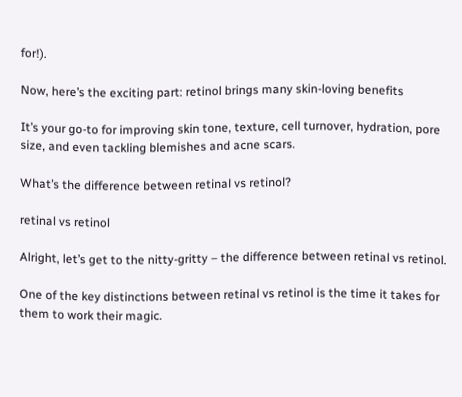for!).

Now, here’s the exciting part: retinol brings many skin-loving benefits

It’s your go-to for improving skin tone, texture, cell turnover, hydration, pore size, and even tackling blemishes and acne scars.

What’s the difference between retinal vs retinol?

retinal vs retinol

Alright, let’s get to the nitty-gritty – the difference between retinal vs retinol.

One of the key distinctions between retinal vs retinol is the time it takes for them to work their magic.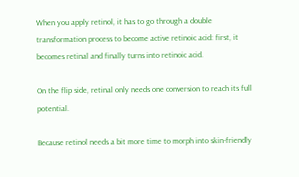When you apply retinol, it has to go through a double transformation process to become active retinoic acid: first, it becomes retinal and finally turns into retinoic acid.

On the flip side, retinal only needs one conversion to reach its full potential.

Because retinol needs a bit more time to morph into skin-friendly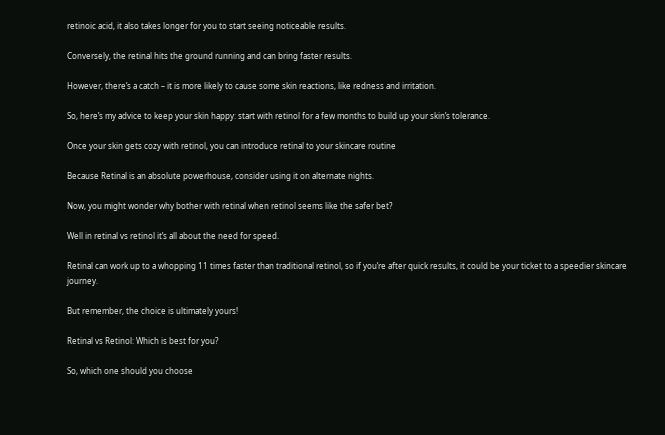retinoic acid, it also takes longer for you to start seeing noticeable results.

Conversely, the retinal hits the ground running and can bring faster results.

However, there’s a catch – it is more likely to cause some skin reactions, like redness and irritation.

So, here’s my advice to keep your skin happy: start with retinol for a few months to build up your skin’s tolerance.

Once your skin gets cozy with retinol, you can introduce retinal to your skincare routine

Because Retinal is an absolute powerhouse, consider using it on alternate nights.

Now, you might wonder why bother with retinal when retinol seems like the safer bet?

Well in retinal vs retinol it’s all about the need for speed.

Retinal can work up to a whopping 11 times faster than traditional retinol, so if you’re after quick results, it could be your ticket to a speedier skincare journey.

But remember, the choice is ultimately yours!

Retinal vs Retinol: Which is best for you?

So, which one should you choose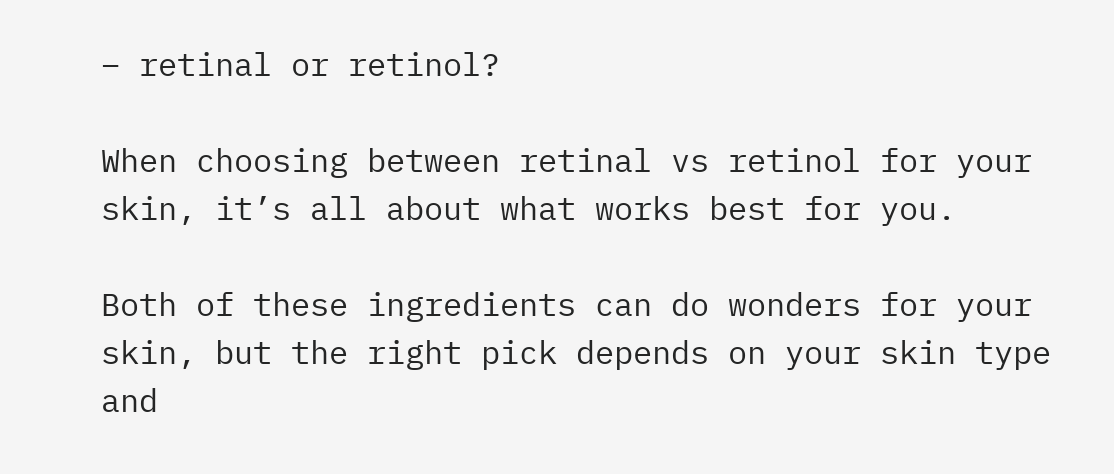– retinal or retinol?

When choosing between retinal vs retinol for your skin, it’s all about what works best for you.

Both of these ingredients can do wonders for your skin, but the right pick depends on your skin type and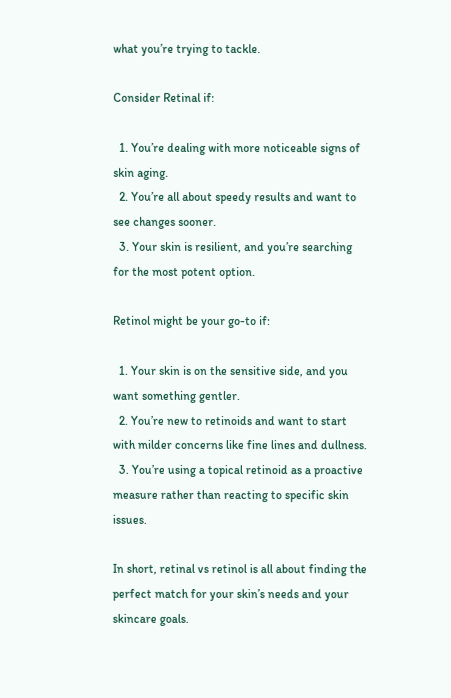what you’re trying to tackle.

Consider Retinal if:

  1. You’re dealing with more noticeable signs of skin aging.
  2. You’re all about speedy results and want to see changes sooner.
  3. Your skin is resilient, and you’re searching for the most potent option.

Retinol might be your go-to if:

  1. Your skin is on the sensitive side, and you want something gentler.
  2. You’re new to retinoids and want to start with milder concerns like fine lines and dullness.
  3. You’re using a topical retinoid as a proactive measure rather than reacting to specific skin issues.

In short, retinal vs retinol is all about finding the perfect match for your skin’s needs and your skincare goals.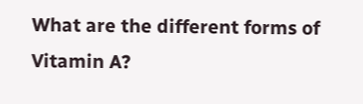What are the different forms of Vitamin A?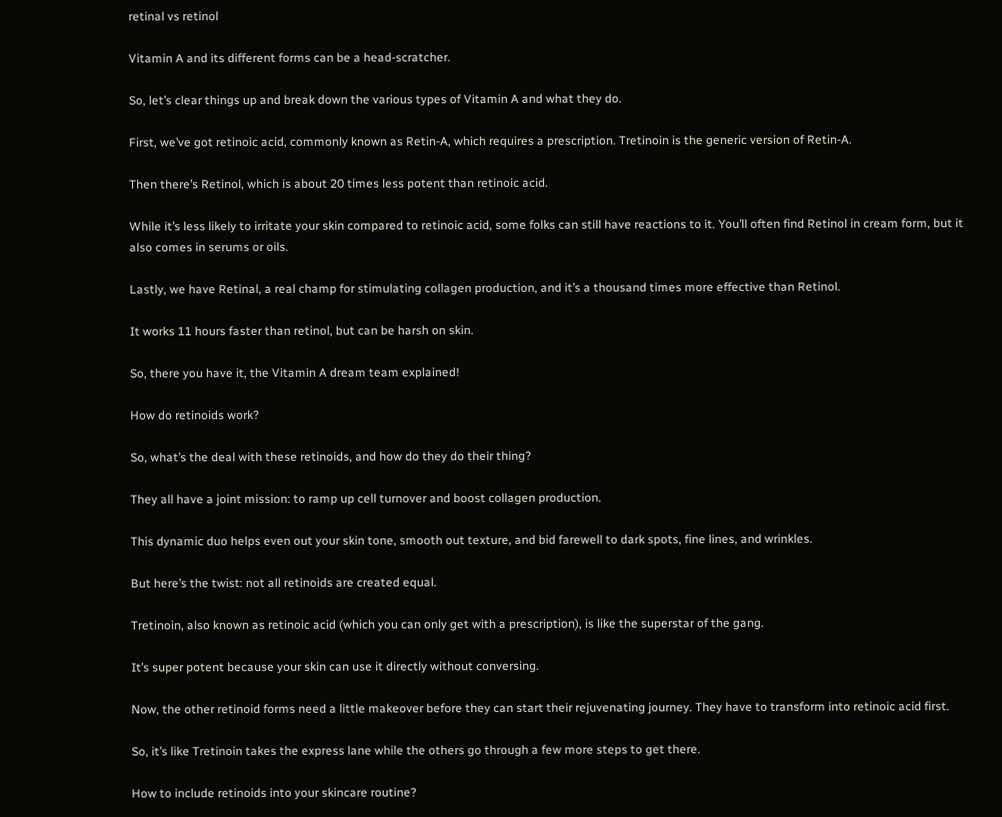retinal vs retinol

Vitamin A and its different forms can be a head-scratcher.

So, let’s clear things up and break down the various types of Vitamin A and what they do.

First, we’ve got retinoic acid, commonly known as Retin-A, which requires a prescription. Tretinoin is the generic version of Retin-A.

Then there’s Retinol, which is about 20 times less potent than retinoic acid.

While it’s less likely to irritate your skin compared to retinoic acid, some folks can still have reactions to it. You’ll often find Retinol in cream form, but it also comes in serums or oils.

Lastly, we have Retinal, a real champ for stimulating collagen production, and it’s a thousand times more effective than Retinol.

It works 11 hours faster than retinol, but can be harsh on skin.

So, there you have it, the Vitamin A dream team explained!

How do retinoids work?

So, what’s the deal with these retinoids, and how do they do their thing?

They all have a joint mission: to ramp up cell turnover and boost collagen production.

This dynamic duo helps even out your skin tone, smooth out texture, and bid farewell to dark spots, fine lines, and wrinkles.

But here’s the twist: not all retinoids are created equal.

Tretinoin, also known as retinoic acid (which you can only get with a prescription), is like the superstar of the gang.

It’s super potent because your skin can use it directly without conversing.

Now, the other retinoid forms need a little makeover before they can start their rejuvenating journey. They have to transform into retinoic acid first.

So, it’s like Tretinoin takes the express lane while the others go through a few more steps to get there.

How to include retinoids into your skincare routine?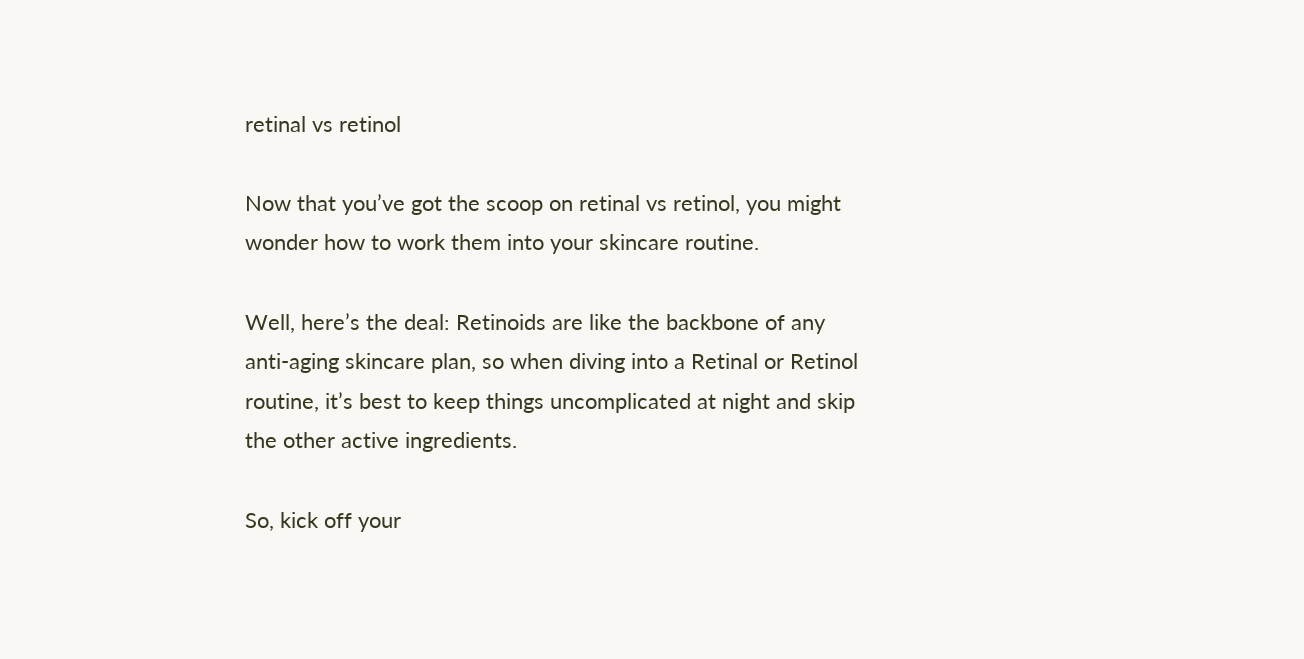retinal vs retinol

Now that you’ve got the scoop on retinal vs retinol, you might wonder how to work them into your skincare routine.

Well, here’s the deal: Retinoids are like the backbone of any anti-aging skincare plan, so when diving into a Retinal or Retinol routine, it’s best to keep things uncomplicated at night and skip the other active ingredients.

So, kick off your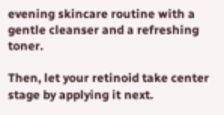evening skincare routine with a gentle cleanser and a refreshing toner.

Then, let your retinoid take center stage by applying it next.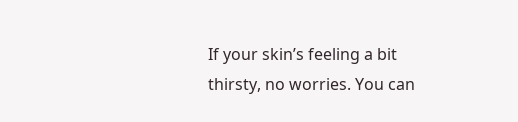If your skin’s feeling a bit thirsty, no worries. You can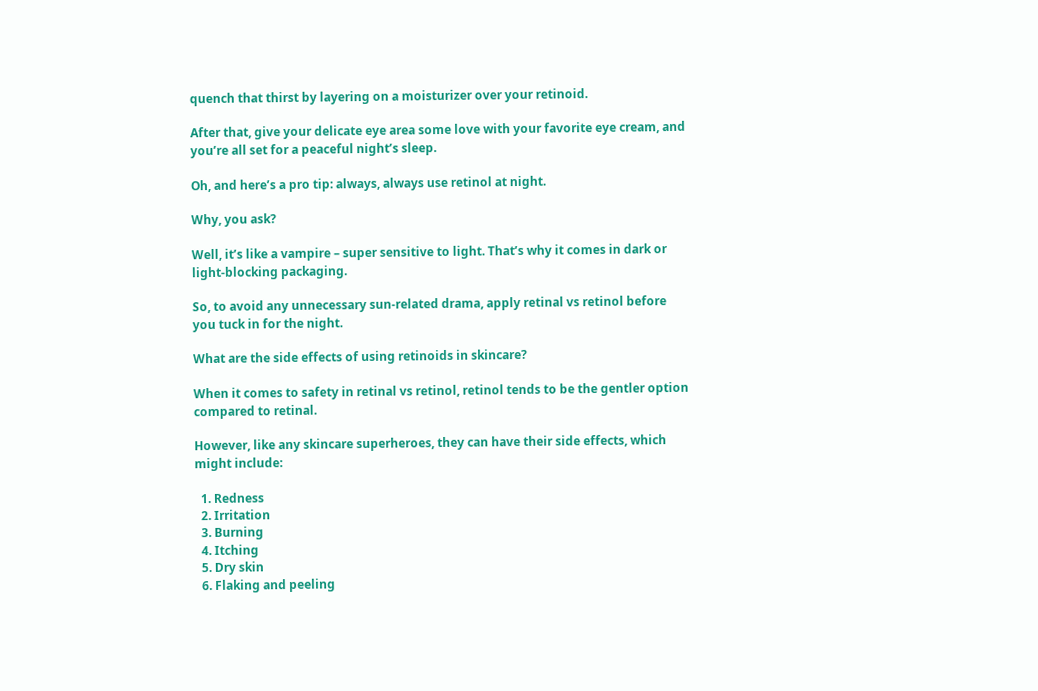quench that thirst by layering on a moisturizer over your retinoid.

After that, give your delicate eye area some love with your favorite eye cream, and you’re all set for a peaceful night’s sleep.

Oh, and here’s a pro tip: always, always use retinol at night.

Why, you ask?

Well, it’s like a vampire – super sensitive to light. That’s why it comes in dark or light-blocking packaging.

So, to avoid any unnecessary sun-related drama, apply retinal vs retinol before you tuck in for the night.

What are the side effects of using retinoids in skincare?

When it comes to safety in retinal vs retinol, retinol tends to be the gentler option compared to retinal.

However, like any skincare superheroes, they can have their side effects, which might include:

  1. Redness
  2. Irritation
  3. Burning
  4. Itching
  5. Dry skin
  6. Flaking and peeling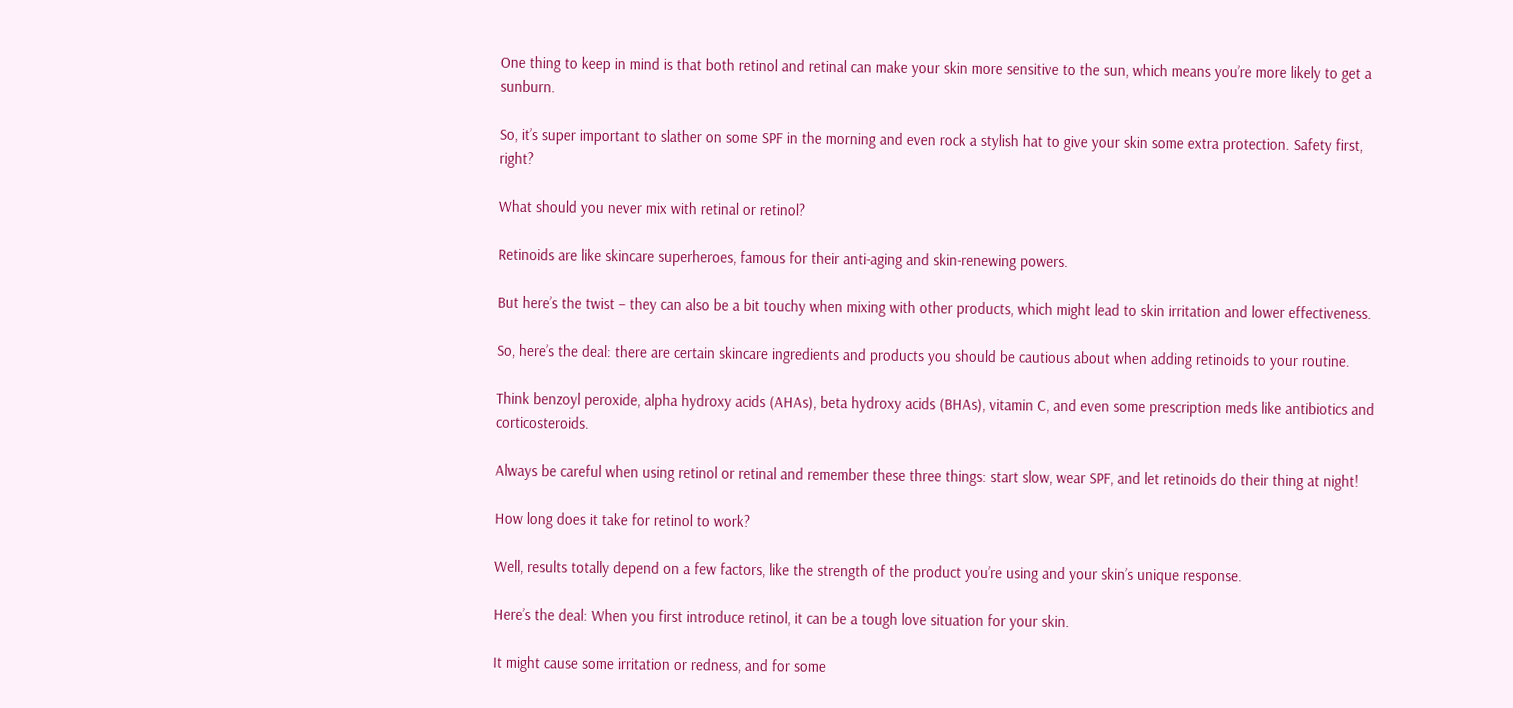One thing to keep in mind is that both retinol and retinal can make your skin more sensitive to the sun, which means you’re more likely to get a sunburn.

So, it’s super important to slather on some SPF in the morning and even rock a stylish hat to give your skin some extra protection. Safety first, right?

What should you never mix with retinal or retinol?

Retinoids are like skincare superheroes, famous for their anti-aging and skin-renewing powers.

But here’s the twist – they can also be a bit touchy when mixing with other products, which might lead to skin irritation and lower effectiveness.

So, here’s the deal: there are certain skincare ingredients and products you should be cautious about when adding retinoids to your routine.

Think benzoyl peroxide, alpha hydroxy acids (AHAs), beta hydroxy acids (BHAs), vitamin C, and even some prescription meds like antibiotics and corticosteroids.

Always be careful when using retinol or retinal and remember these three things: start slow, wear SPF, and let retinoids do their thing at night!

How long does it take for retinol to work?

Well, results totally depend on a few factors, like the strength of the product you’re using and your skin’s unique response.

Here’s the deal: When you first introduce retinol, it can be a tough love situation for your skin.

It might cause some irritation or redness, and for some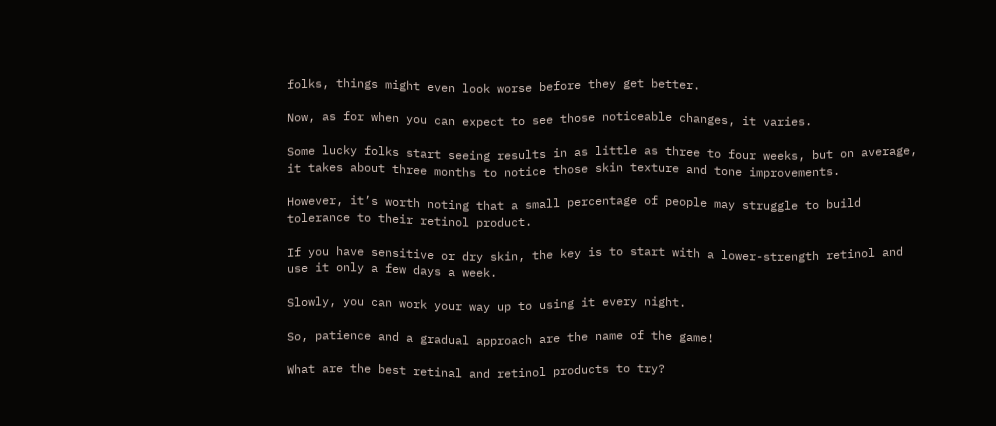folks, things might even look worse before they get better.

Now, as for when you can expect to see those noticeable changes, it varies.

Some lucky folks start seeing results in as little as three to four weeks, but on average, it takes about three months to notice those skin texture and tone improvements.

However, it’s worth noting that a small percentage of people may struggle to build tolerance to their retinol product.

If you have sensitive or dry skin, the key is to start with a lower-strength retinol and use it only a few days a week.

Slowly, you can work your way up to using it every night.

So, patience and a gradual approach are the name of the game!

What are the best retinal and retinol products to try?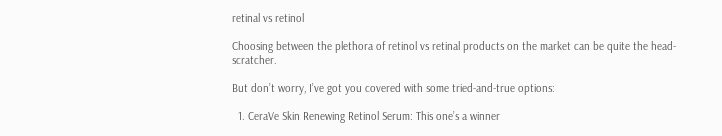retinal vs retinol

Choosing between the plethora of retinol vs retinal products on the market can be quite the head-scratcher.

But don’t worry, I’ve got you covered with some tried-and-true options:

  1. CeraVe Skin Renewing Retinol Serum: This one’s a winner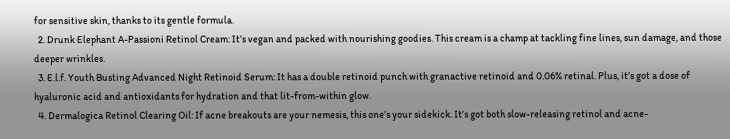for sensitive skin, thanks to its gentle formula.
  2. Drunk Elephant A-Passioni Retinol Cream: It’s vegan and packed with nourishing goodies. This cream is a champ at tackling fine lines, sun damage, and those deeper wrinkles.
  3. E.l.f. Youth Busting Advanced Night Retinoid Serum: It has a double retinoid punch with granactive retinoid and 0.06% retinal. Plus, it’s got a dose of hyaluronic acid and antioxidants for hydration and that lit-from-within glow.
  4. Dermalogica Retinol Clearing Oil: If acne breakouts are your nemesis, this one’s your sidekick. It’s got both slow-releasing retinol and acne-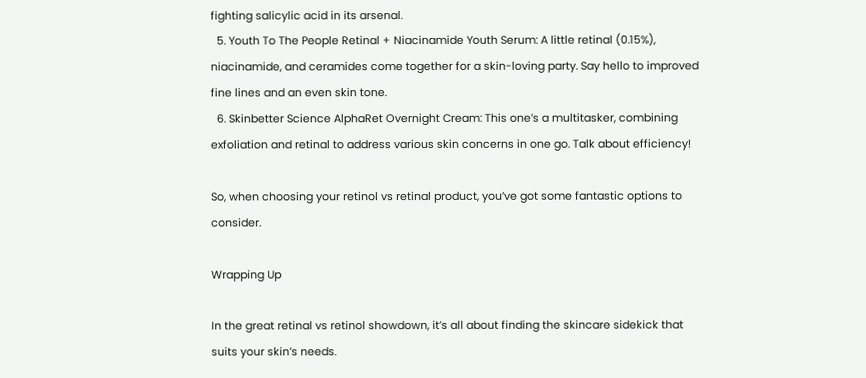fighting salicylic acid in its arsenal.
  5. Youth To The People Retinal + Niacinamide Youth Serum: A little retinal (0.15%), niacinamide, and ceramides come together for a skin-loving party. Say hello to improved fine lines and an even skin tone.
  6. Skinbetter Science AlphaRet Overnight Cream: This one’s a multitasker, combining exfoliation and retinal to address various skin concerns in one go. Talk about efficiency!

So, when choosing your retinol vs retinal product, you’ve got some fantastic options to consider.

Wrapping Up

In the great retinal vs retinol showdown, it’s all about finding the skincare sidekick that suits your skin’s needs.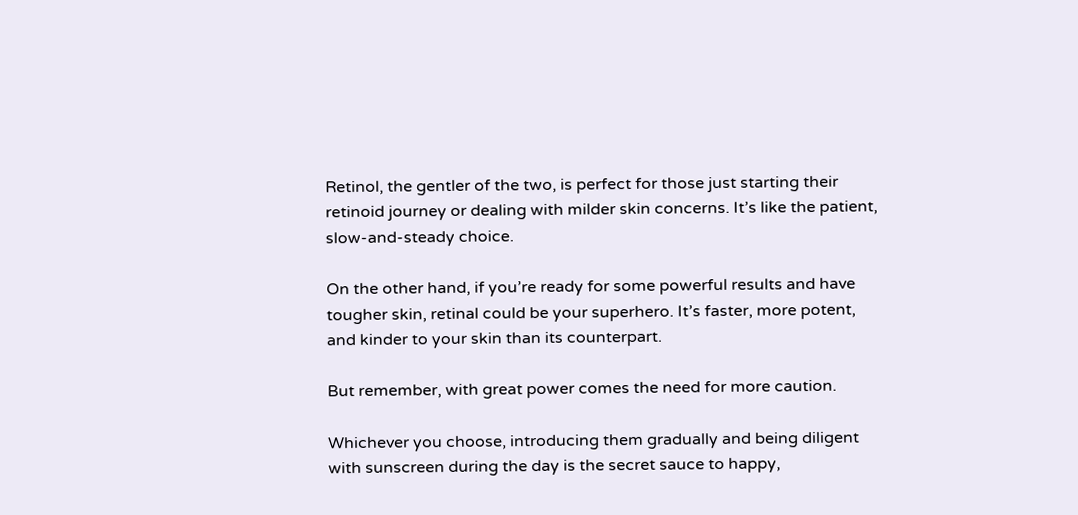Retinol, the gentler of the two, is perfect for those just starting their retinoid journey or dealing with milder skin concerns. It’s like the patient, slow-and-steady choice.

On the other hand, if you’re ready for some powerful results and have tougher skin, retinal could be your superhero. It’s faster, more potent, and kinder to your skin than its counterpart.

But remember, with great power comes the need for more caution.

Whichever you choose, introducing them gradually and being diligent with sunscreen during the day is the secret sauce to happy,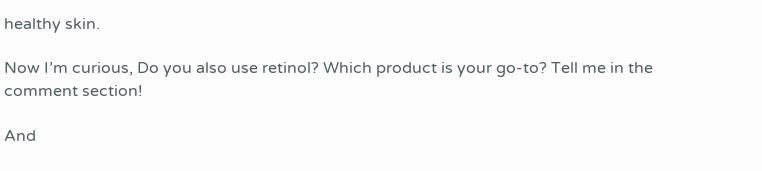healthy skin.

Now I’m curious, Do you also use retinol? Which product is your go-to? Tell me in the comment section!

And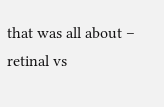that was all about – retinal vs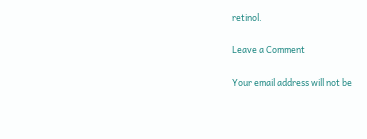retinol.

Leave a Comment

Your email address will not be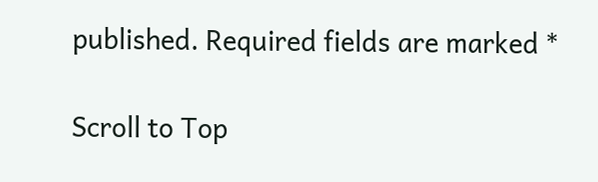published. Required fields are marked *

Scroll to Top